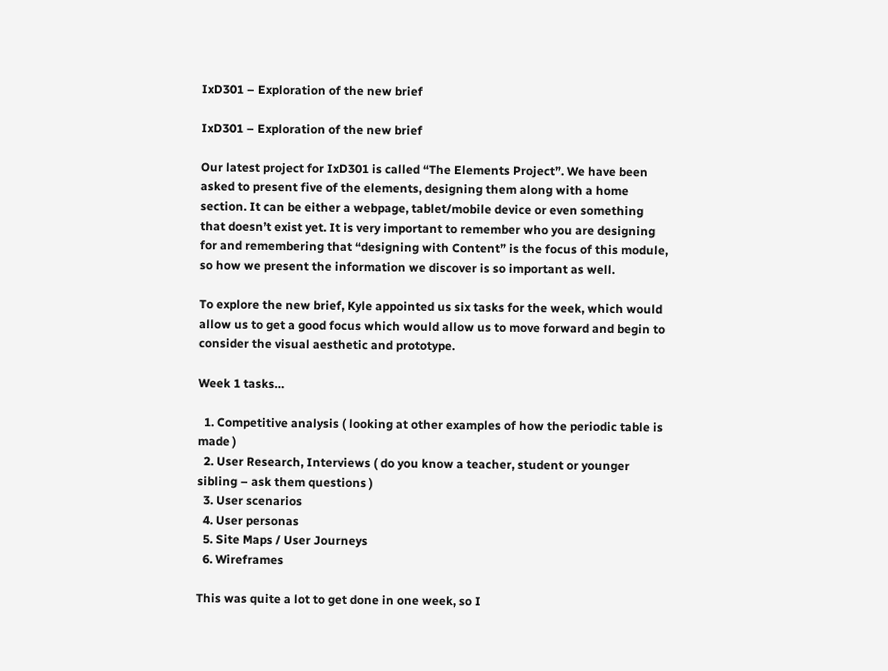IxD301 – Exploration of the new brief

IxD301 – Exploration of the new brief

Our latest project for IxD301 is called “The Elements Project”. We have been asked to present five of the elements, designing them along with a home section. It can be either a webpage, tablet/mobile device or even something that doesn’t exist yet. It is very important to remember who you are designing for and remembering that “designing with Content” is the focus of this module, so how we present the information we discover is so important as well.

To explore the new brief, Kyle appointed us six tasks for the week, which would allow us to get a good focus which would allow us to move forward and begin to consider the visual aesthetic and prototype.

Week 1 tasks…

  1. Competitive analysis ( looking at other examples of how the periodic table is made )
  2. User Research, Interviews ( do you know a teacher, student or younger sibling – ask them questions )
  3. User scenarios
  4. User personas
  5. Site Maps / User Journeys
  6. Wireframes

This was quite a lot to get done in one week, so I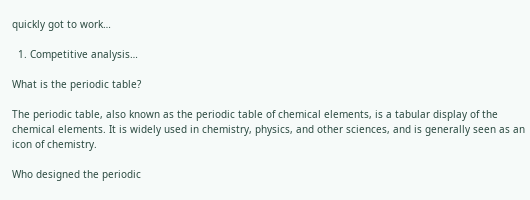quickly got to work…

  1. Competitive analysis…

What is the periodic table?

The periodic table, also known as the periodic table of chemical elements, is a tabular display of the chemical elements. It is widely used in chemistry, physics, and other sciences, and is generally seen as an icon of chemistry.

Who designed the periodic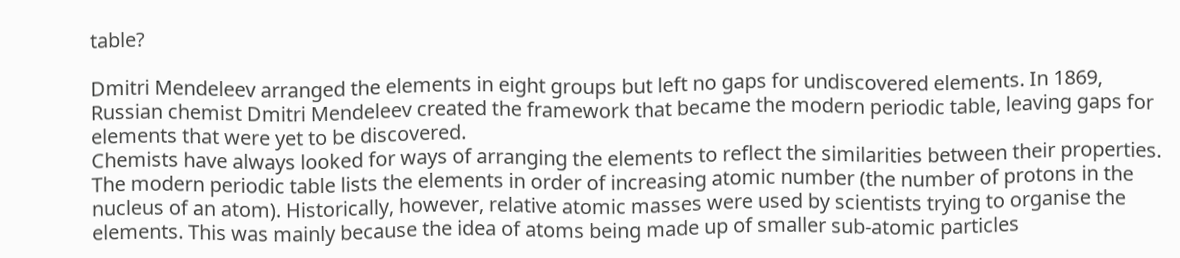table?

Dmitri Mendeleev arranged the elements in eight groups but left no gaps for undiscovered elements. In 1869, Russian chemist Dmitri Mendeleev created the framework that became the modern periodic table, leaving gaps for elements that were yet to be discovered.
Chemists have always looked for ways of arranging the elements to reflect the similarities between their properties. The modern periodic table lists the elements in order of increasing atomic number (the number of protons in the nucleus of an atom). Historically, however, relative atomic masses were used by scientists trying to organise the elements. This was mainly because the idea of atoms being made up of smaller sub-atomic particles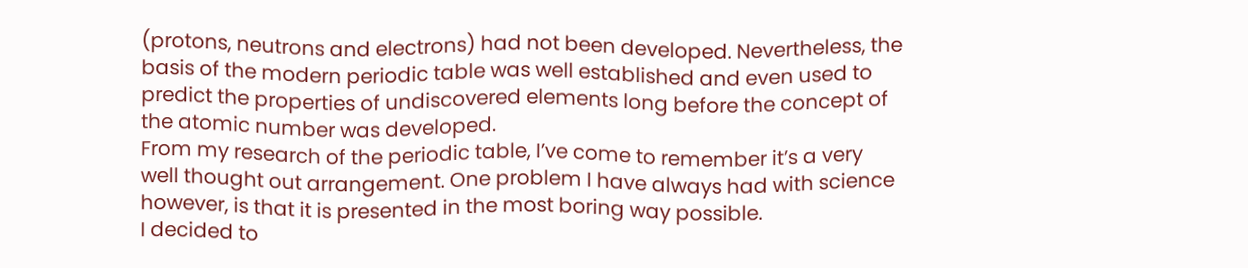(protons, neutrons and electrons) had not been developed. Nevertheless, the basis of the modern periodic table was well established and even used to predict the properties of undiscovered elements long before the concept of the atomic number was developed.
From my research of the periodic table, I’ve come to remember it’s a very well thought out arrangement. One problem I have always had with science however, is that it is presented in the most boring way possible.
I decided to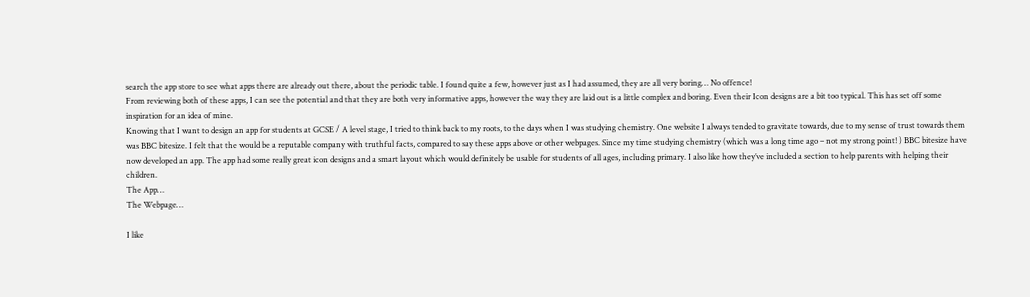search the app store to see what apps there are already out there, about the periodic table. I found quite a few, however just as I had assumed, they are all very boring… No offence!
From reviewing both of these apps, I can see the potential and that they are both very informative apps, however the way they are laid out is a little complex and boring. Even their Icon designs are a bit too typical. This has set off some inspiration for an idea of mine.
Knowing that I want to design an app for students at GCSE / A level stage, I tried to think back to my roots, to the days when I was studying chemistry. One website I always tended to gravitate towards, due to my sense of trust towards them was BBC bitesize. I felt that the would be a reputable company with truthful facts, compared to say these apps above or other webpages. Since my time studying chemistry (which was a long time ago – not my strong point! ) BBC bitesize have now developed an app. The app had some really great icon designs and a smart layout which would definitely be usable for students of all ages, including primary. I also like how they’ve included a section to help parents with helping their children.
The App…
The Webpage…

I like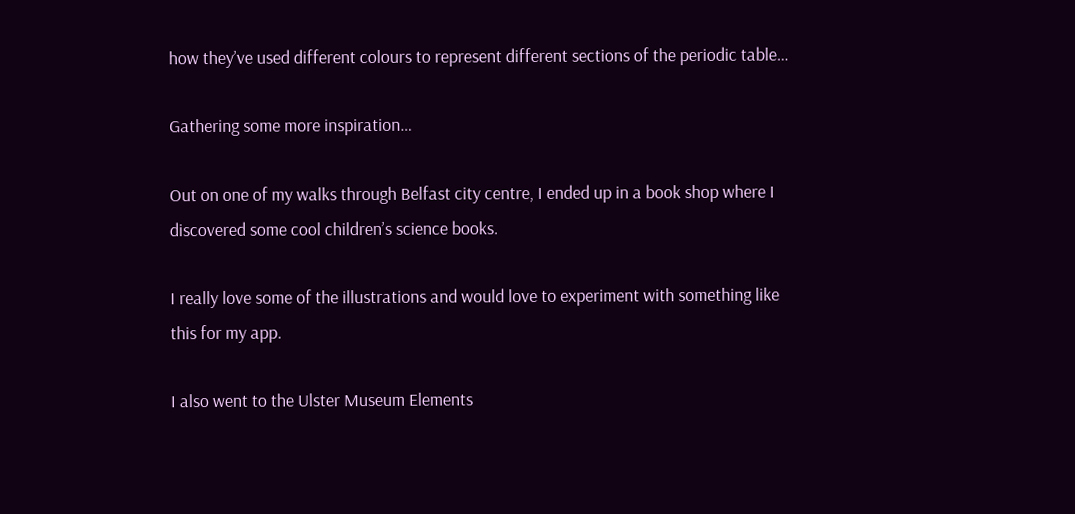how they’ve used different colours to represent different sections of the periodic table…

Gathering some more inspiration…

Out on one of my walks through Belfast city centre, I ended up in a book shop where I discovered some cool children’s science books.

I really love some of the illustrations and would love to experiment with something like this for my app.

I also went to the Ulster Museum Elements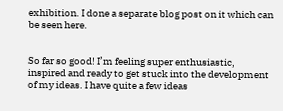exhibition. I done a separate blog post on it which can be seen here.


So far so good! I’m feeling super enthusiastic, inspired and ready to get stuck into the development of my ideas. I have quite a few ideas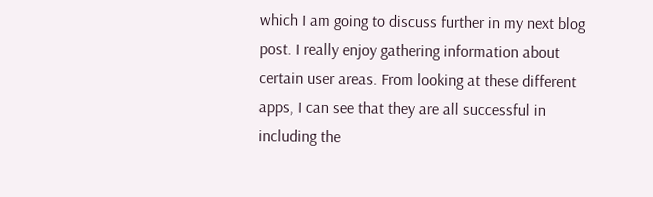which I am going to discuss further in my next blog post. I really enjoy gathering information about certain user areas. From looking at these different apps, I can see that they are all successful in including the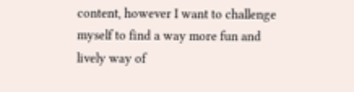content, however I want to challenge myself to find a way more fun and lively way of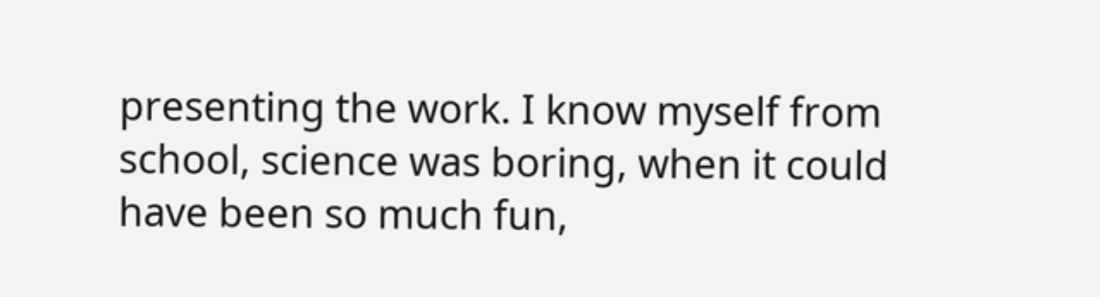presenting the work. I know myself from school, science was boring, when it could have been so much fun,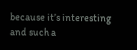because it’s interesting and such a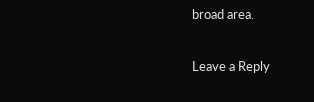broad area.

Leave a Reply